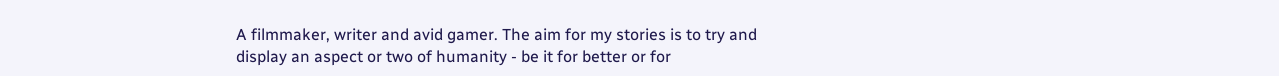A filmmaker, writer and avid gamer. The aim for my stories is to try and display an aspect or two of humanity - be it for better or for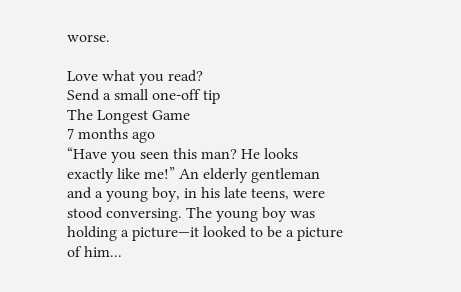worse.

Love what you read?
Send a small one-off tip
The Longest Game
7 months ago
“Have you seen this man? He looks exactly like me!” An elderly gentleman and a young boy, in his late teens, were stood conversing. The young boy was holding a picture—it looked to be a picture of him...